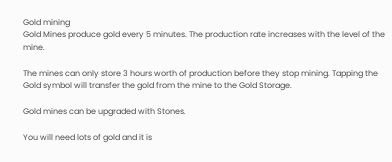Gold mining
Gold Mines produce gold every 5 minutes. The production rate increases with the level of the mine.

The mines can only store 3 hours worth of production before they stop mining. Tapping the Gold symbol will transfer the gold from the mine to the Gold Storage.

Gold mines can be upgraded with Stones.

You will need lots of gold and it is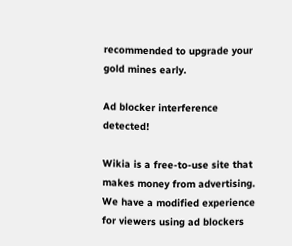recommended to upgrade your gold mines early.

Ad blocker interference detected!

Wikia is a free-to-use site that makes money from advertising. We have a modified experience for viewers using ad blockers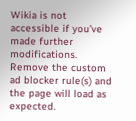Wikia is not accessible if you’ve made further modifications. Remove the custom ad blocker rule(s) and the page will load as expected.